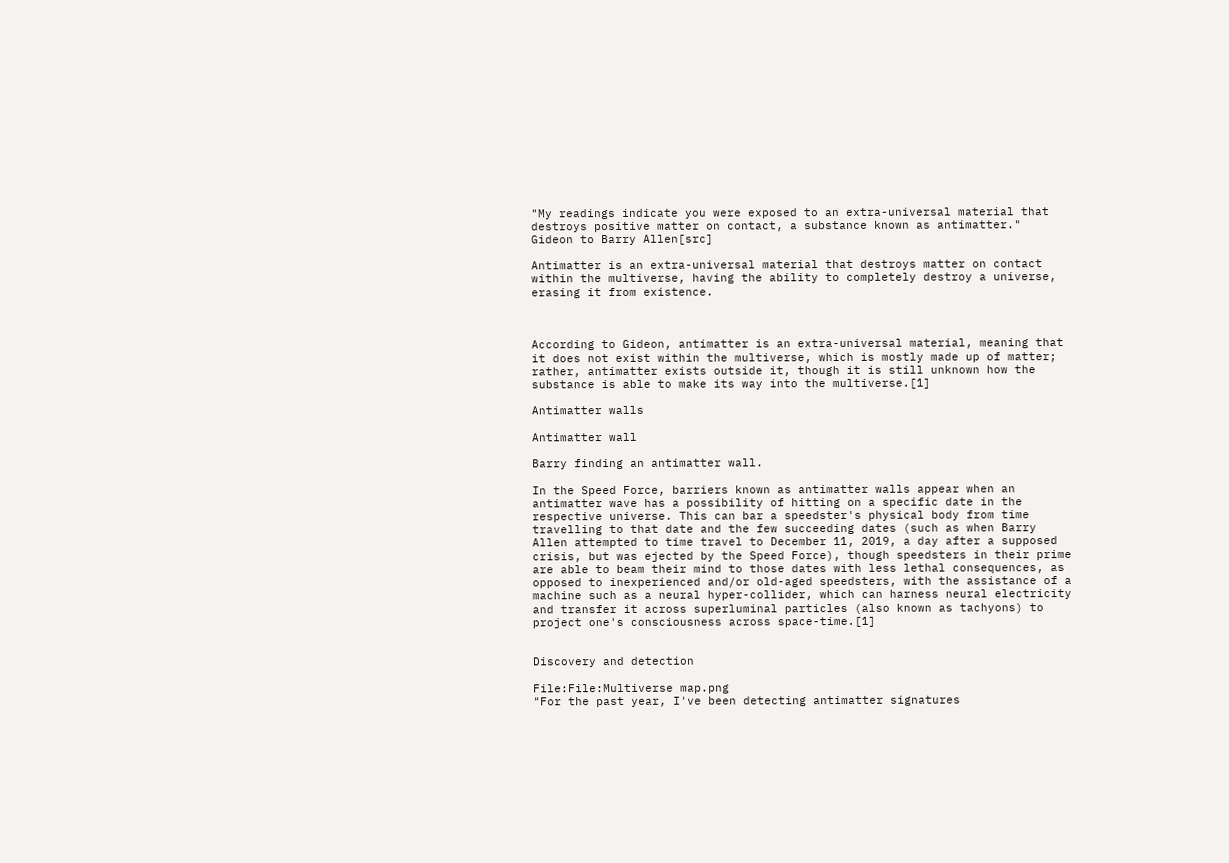"My readings indicate you were exposed to an extra-universal material that destroys positive matter on contact, a substance known as antimatter."
Gideon to Barry Allen[src]

Antimatter is an extra-universal material that destroys matter on contact within the multiverse, having the ability to completely destroy a universe, erasing it from existence.



According to Gideon, antimatter is an extra-universal material, meaning that it does not exist within the multiverse, which is mostly made up of matter; rather, antimatter exists outside it, though it is still unknown how the substance is able to make its way into the multiverse.[1]

Antimatter walls

Antimatter wall

Barry finding an antimatter wall.

In the Speed Force, barriers known as antimatter walls appear when an antimatter wave has a possibility of hitting on a specific date in the respective universe. This can bar a speedster's physical body from time travelling to that date and the few succeeding dates (such as when Barry Allen attempted to time travel to December 11, 2019, a day after a supposed crisis, but was ejected by the Speed Force), though speedsters in their prime are able to beam their mind to those dates with less lethal consequences, as opposed to inexperienced and/or old-aged speedsters, with the assistance of a machine such as a neural hyper-collider, which can harness neural electricity and transfer it across superluminal particles (also known as tachyons) to project one's consciousness across space-time.[1]


Discovery and detection

File:File:Multiverse map.png
"For the past year, I've been detecting antimatter signatures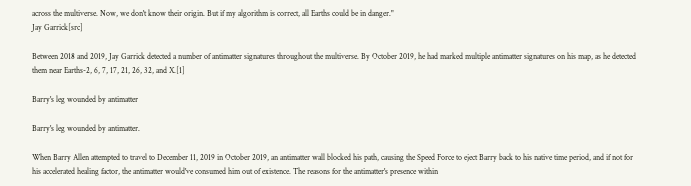across the multiverse. Now, we don't know their origin. But if my algorithm is correct, all Earths could be in danger."
Jay Garrick[src]

Between 2018 and 2019, Jay Garrick detected a number of antimatter signatures throughout the multiverse. By October 2019, he had marked multiple antimatter signatures on his map, as he detected them near Earths-2, 6, 7, 17, 21, 26, 32, and X.[1]

Barry's leg wounded by antimatter

Barry's leg wounded by antimatter.

When Barry Allen attempted to travel to December 11, 2019 in October 2019, an antimatter wall blocked his path, causing the Speed Force to eject Barry back to his native time period, and if not for his accelerated healing factor, the antimatter would've consumed him out of existence. The reasons for the antimatter's presence within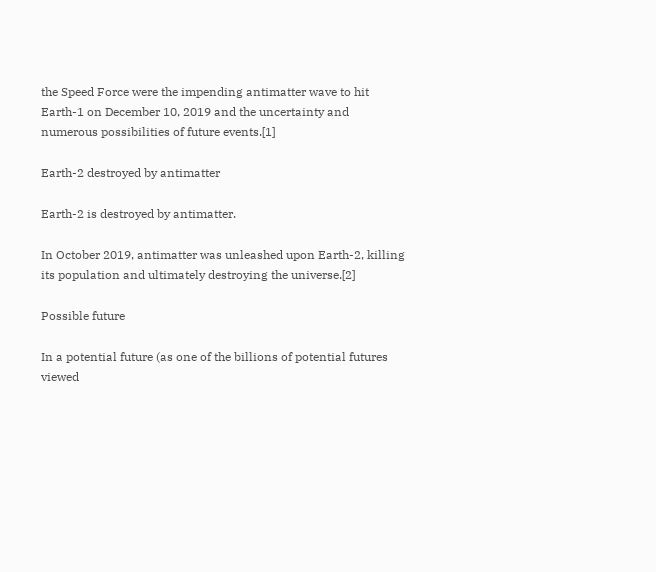the Speed Force were the impending antimatter wave to hit Earth-1 on December 10, 2019 and the uncertainty and numerous possibilities of future events.[1]

Earth-2 destroyed by antimatter

Earth-2 is destroyed by antimatter.

In October 2019, antimatter was unleashed upon Earth-2, killing its population and ultimately destroying the universe.[2]

Possible future

In a potential future (as one of the billions of potential futures viewed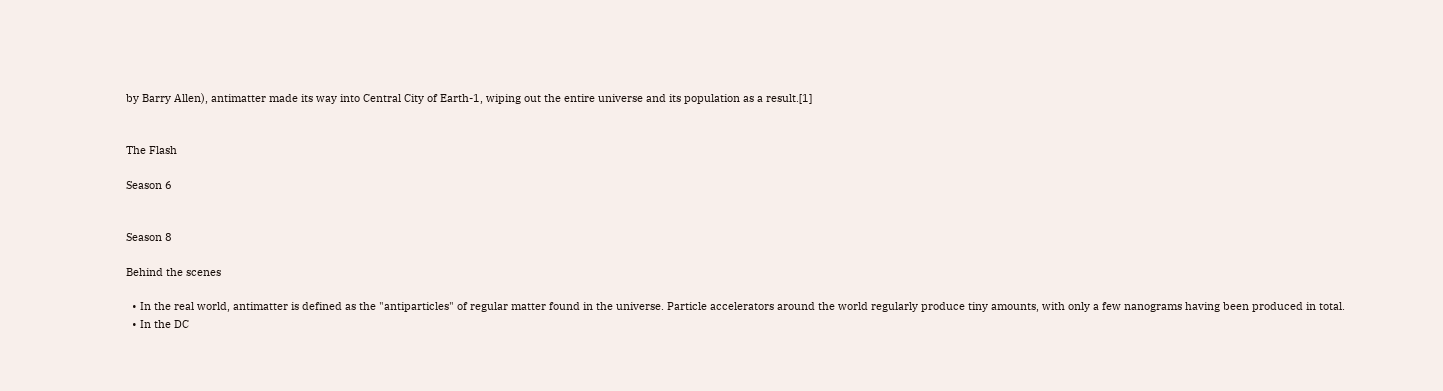by Barry Allen), antimatter made its way into Central City of Earth-1, wiping out the entire universe and its population as a result.[1]


The Flash

Season 6


Season 8

Behind the scenes

  • In the real world, antimatter is defined as the "antiparticles" of regular matter found in the universe. Particle accelerators around the world regularly produce tiny amounts, with only a few nanograms having been produced in total.
  • In the DC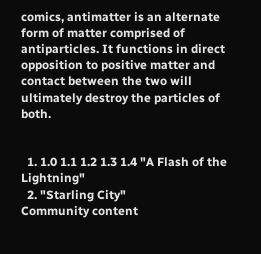comics, antimatter is an alternate form of matter comprised of antiparticles. It functions in direct opposition to positive matter and contact between the two will ultimately destroy the particles of both.


  1. 1.0 1.1 1.2 1.3 1.4 "A Flash of the Lightning"
  2. "Starling City"
Community content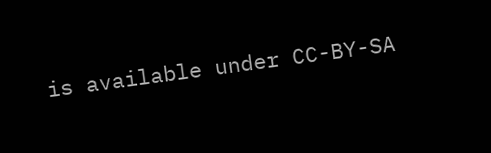is available under CC-BY-SA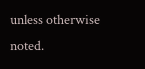unless otherwise noted.